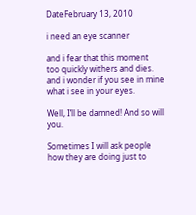DateFebruary 13, 2010

i need an eye scanner

and i fear that this moment
too quickly withers and dies.
and i wonder if you see in mine
what i see in your eyes.

Well, I’ll be damned! And so will you.

Sometimes I will ask people how they are doing just to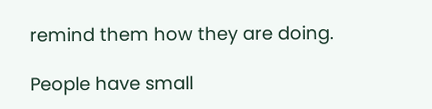remind them how they are doing.

People have small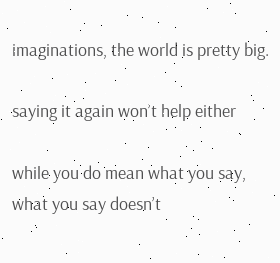imaginations, the world is pretty big.

saying it again won’t help either

while you do mean what you say,
what you say doesn’t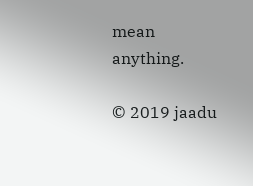mean anything.

© 2019 jaadu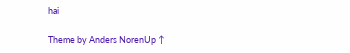hai

Theme by Anders NorenUp ↑